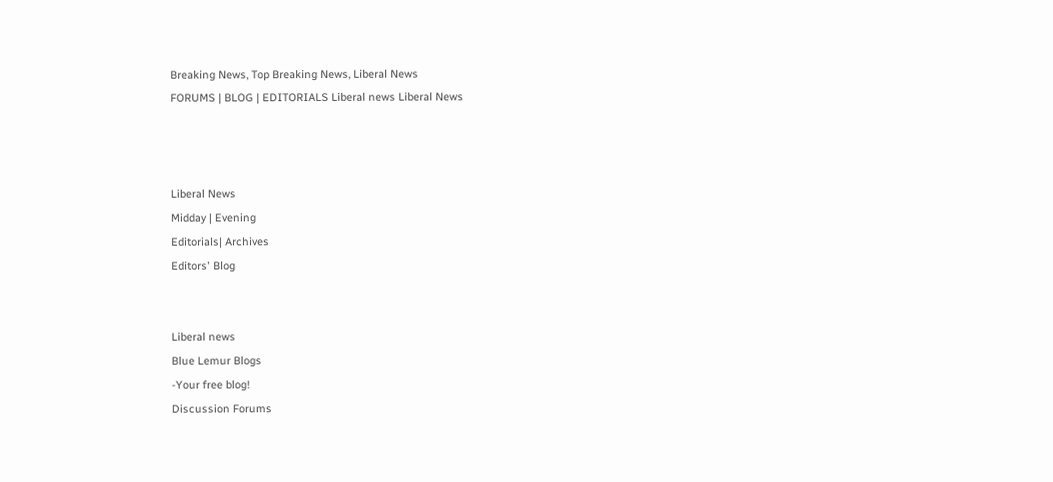Breaking News, Top Breaking News, Liberal News
FORUMS | BLOG | EDITORIALS Liberal news Liberal News



Liberal News
Midday | Evening
Editorials| Archives
Editors' Blog


Liberal news
Blue Lemur Blogs
-Your free blog!
Discussion Forums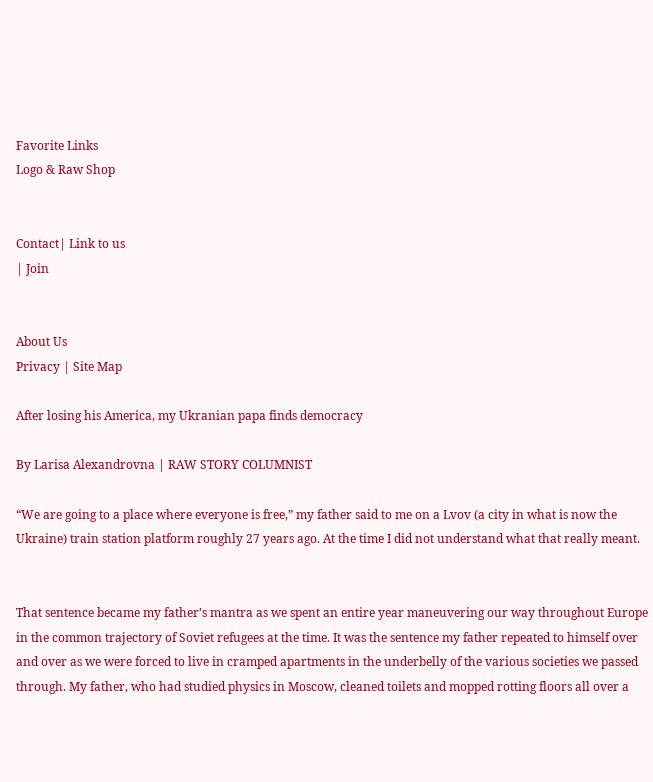Favorite Links
Logo & Raw Shop


Contact| Link to us
| Join


About Us
Privacy | Site Map

After losing his America, my Ukranian papa finds democracy

By Larisa Alexandrovna | RAW STORY COLUMNIST

“We are going to a place where everyone is free,” my father said to me on a Lvov (a city in what is now the Ukraine) train station platform roughly 27 years ago. At the time I did not understand what that really meant.


That sentence became my father’s mantra as we spent an entire year maneuvering our way throughout Europe in the common trajectory of Soviet refugees at the time. It was the sentence my father repeated to himself over and over as we were forced to live in cramped apartments in the underbelly of the various societies we passed through. My father, who had studied physics in Moscow, cleaned toilets and mopped rotting floors all over a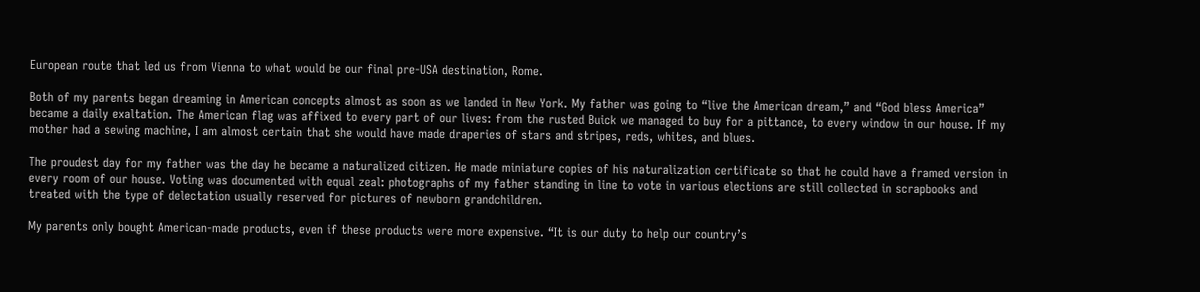European route that led us from Vienna to what would be our final pre-USA destination, Rome.

Both of my parents began dreaming in American concepts almost as soon as we landed in New York. My father was going to “live the American dream,” and “God bless America” became a daily exaltation. The American flag was affixed to every part of our lives: from the rusted Buick we managed to buy for a pittance, to every window in our house. If my mother had a sewing machine, I am almost certain that she would have made draperies of stars and stripes, reds, whites, and blues.

The proudest day for my father was the day he became a naturalized citizen. He made miniature copies of his naturalization certificate so that he could have a framed version in every room of our house. Voting was documented with equal zeal: photographs of my father standing in line to vote in various elections are still collected in scrapbooks and treated with the type of delectation usually reserved for pictures of newborn grandchildren.

My parents only bought American-made products, even if these products were more expensive. “It is our duty to help our country’s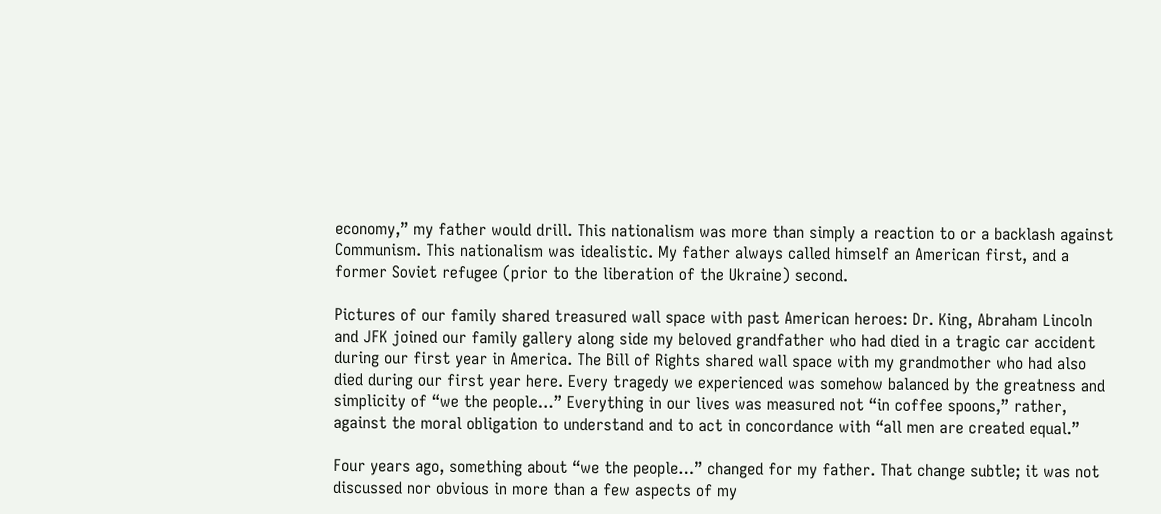economy,” my father would drill. This nationalism was more than simply a reaction to or a backlash against Communism. This nationalism was idealistic. My father always called himself an American first, and a former Soviet refugee (prior to the liberation of the Ukraine) second.

Pictures of our family shared treasured wall space with past American heroes: Dr. King, Abraham Lincoln and JFK joined our family gallery along side my beloved grandfather who had died in a tragic car accident during our first year in America. The Bill of Rights shared wall space with my grandmother who had also died during our first year here. Every tragedy we experienced was somehow balanced by the greatness and simplicity of “we the people…” Everything in our lives was measured not “in coffee spoons,” rather, against the moral obligation to understand and to act in concordance with “all men are created equal.”

Four years ago, something about “we the people…” changed for my father. That change subtle; it was not discussed nor obvious in more than a few aspects of my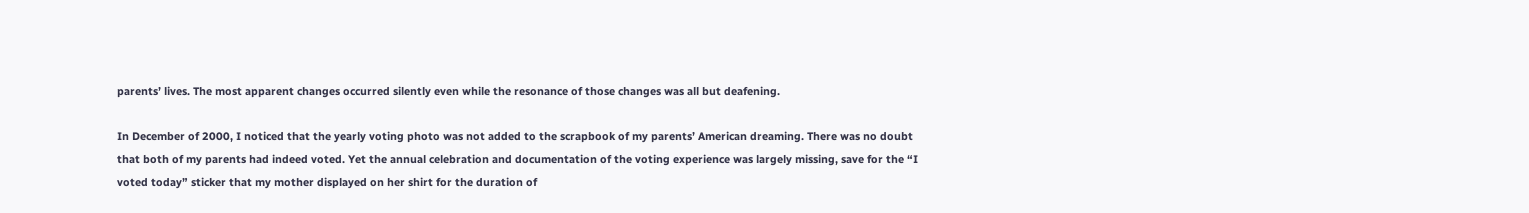parents’ lives. The most apparent changes occurred silently even while the resonance of those changes was all but deafening.

In December of 2000, I noticed that the yearly voting photo was not added to the scrapbook of my parents’ American dreaming. There was no doubt that both of my parents had indeed voted. Yet the annual celebration and documentation of the voting experience was largely missing, save for the “I voted today” sticker that my mother displayed on her shirt for the duration of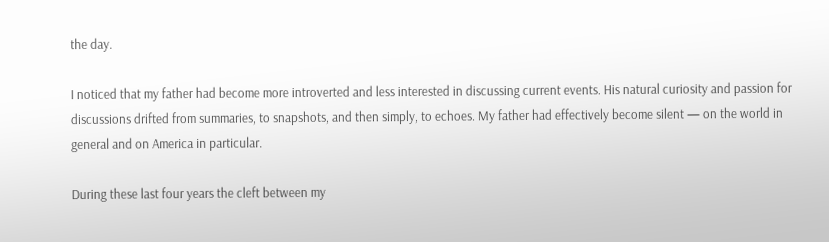the day.

I noticed that my father had become more introverted and less interested in discussing current events. His natural curiosity and passion for discussions drifted from summaries, to snapshots, and then simply, to echoes. My father had effectively become silent — on the world in general and on America in particular.

During these last four years the cleft between my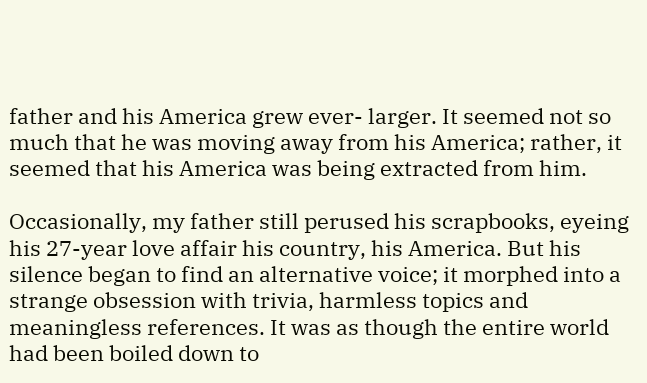father and his America grew ever- larger. It seemed not so much that he was moving away from his America; rather, it seemed that his America was being extracted from him.

Occasionally, my father still perused his scrapbooks, eyeing his 27-year love affair his country, his America. But his silence began to find an alternative voice; it morphed into a strange obsession with trivia, harmless topics and meaningless references. It was as though the entire world had been boiled down to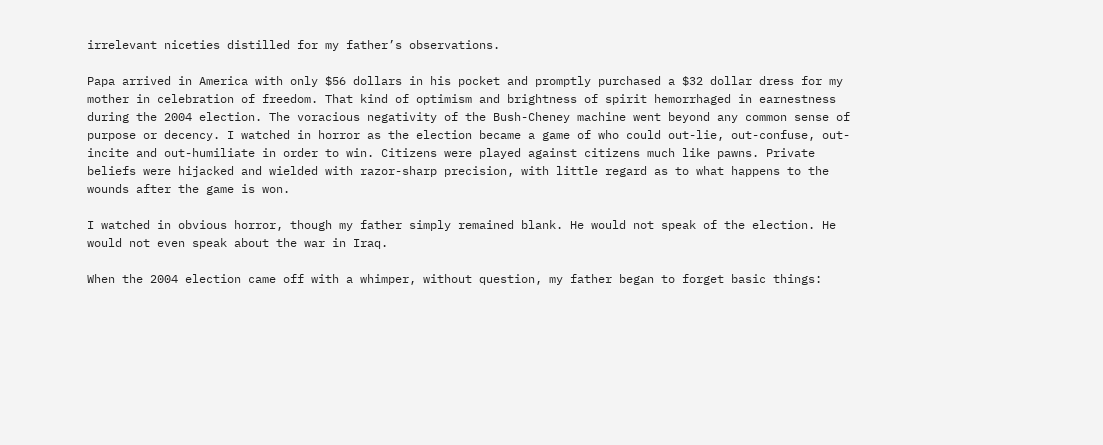irrelevant niceties distilled for my father’s observations.

Papa arrived in America with only $56 dollars in his pocket and promptly purchased a $32 dollar dress for my mother in celebration of freedom. That kind of optimism and brightness of spirit hemorrhaged in earnestness during the 2004 election. The voracious negativity of the Bush-Cheney machine went beyond any common sense of purpose or decency. I watched in horror as the election became a game of who could out-lie, out-confuse, out-incite and out-humiliate in order to win. Citizens were played against citizens much like pawns. Private beliefs were hijacked and wielded with razor-sharp precision, with little regard as to what happens to the wounds after the game is won.

I watched in obvious horror, though my father simply remained blank. He would not speak of the election. He would not even speak about the war in Iraq.

When the 2004 election came off with a whimper, without question, my father began to forget basic things: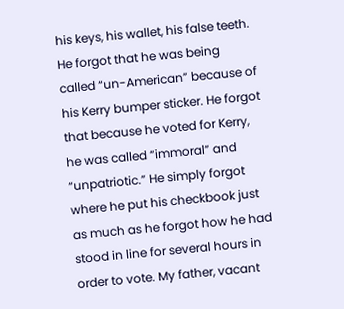his keys, his wallet, his false teeth. He forgot that he was being called “un-American” because of his Kerry bumper sticker. He forgot that because he voted for Kerry, he was called “immoral” and “unpatriotic.” He simply forgot where he put his checkbook just as much as he forgot how he had stood in line for several hours in order to vote. My father, vacant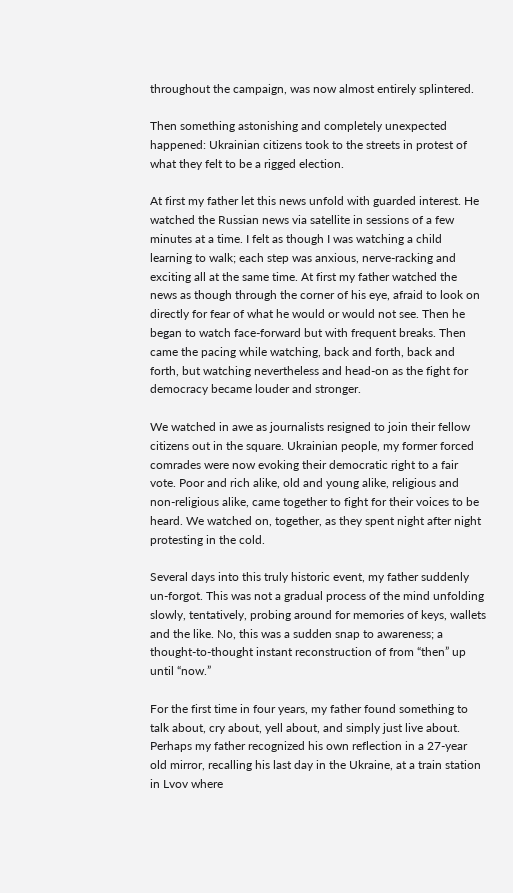throughout the campaign, was now almost entirely splintered.

Then something astonishing and completely unexpected happened: Ukrainian citizens took to the streets in protest of what they felt to be a rigged election.

At first my father let this news unfold with guarded interest. He watched the Russian news via satellite in sessions of a few minutes at a time. I felt as though I was watching a child learning to walk; each step was anxious, nerve-racking and exciting all at the same time. At first my father watched the news as though through the corner of his eye, afraid to look on directly for fear of what he would or would not see. Then he began to watch face-forward but with frequent breaks. Then came the pacing while watching, back and forth, back and forth, but watching nevertheless and head-on as the fight for democracy became louder and stronger.

We watched in awe as journalists resigned to join their fellow citizens out in the square. Ukrainian people, my former forced comrades were now evoking their democratic right to a fair vote. Poor and rich alike, old and young alike, religious and non-religious alike, came together to fight for their voices to be heard. We watched on, together, as they spent night after night protesting in the cold.

Several days into this truly historic event, my father suddenly un-forgot. This was not a gradual process of the mind unfolding slowly, tentatively, probing around for memories of keys, wallets and the like. No, this was a sudden snap to awareness; a thought-to-thought instant reconstruction of from “then” up until “now.”

For the first time in four years, my father found something to talk about, cry about, yell about, and simply just live about. Perhaps my father recognized his own reflection in a 27-year old mirror, recalling his last day in the Ukraine, at a train station in Lvov where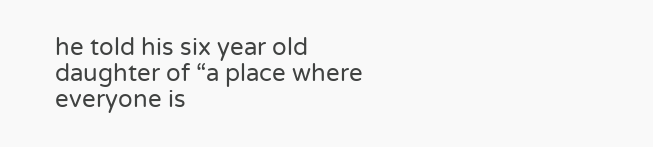he told his six year old daughter of “a place where everyone is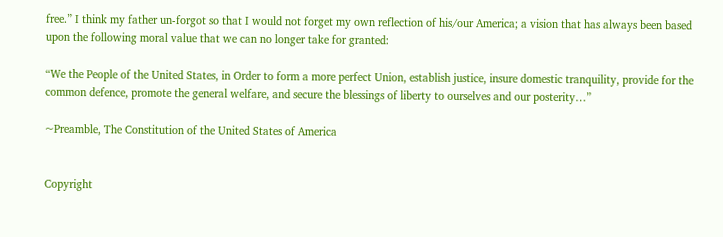free.” I think my father un-forgot so that I would not forget my own reflection of his/our America; a vision that has always been based upon the following moral value that we can no longer take for granted:

“We the People of the United States, in Order to form a more perfect Union, establish justice, insure domestic tranquility, provide for the common defence, promote the general welfare, and secure the blessings of liberty to ourselves and our posterity…”

~Preamble, The Constitution of the United States of America


Copyright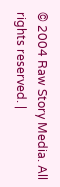© 2004 Raw Story Media. All rights reserved. |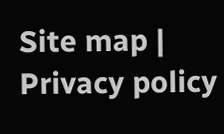Site map | Privacy policy